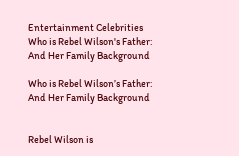Entertainment Celebrities Who is Rebel Wilson's Father: And Her Family Background

Who is Rebel Wilson’s Father: And Her Family Background


Rebel Wilson is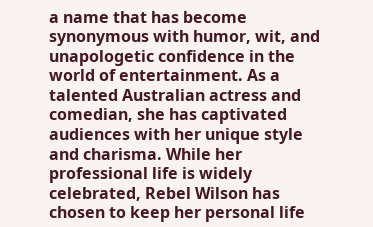a name that has become synonymous with humor, wit, and unapologetic confidence in the world of entertainment. As a talented Australian actress and comedian, she has captivated audiences with her unique style and charisma. While her professional life is widely celebrated, Rebel Wilson has chosen to keep her personal life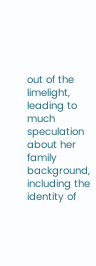out of the limelight, leading to much speculation about her family background, including the identity of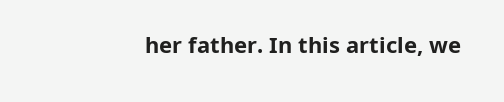her father. In this article, we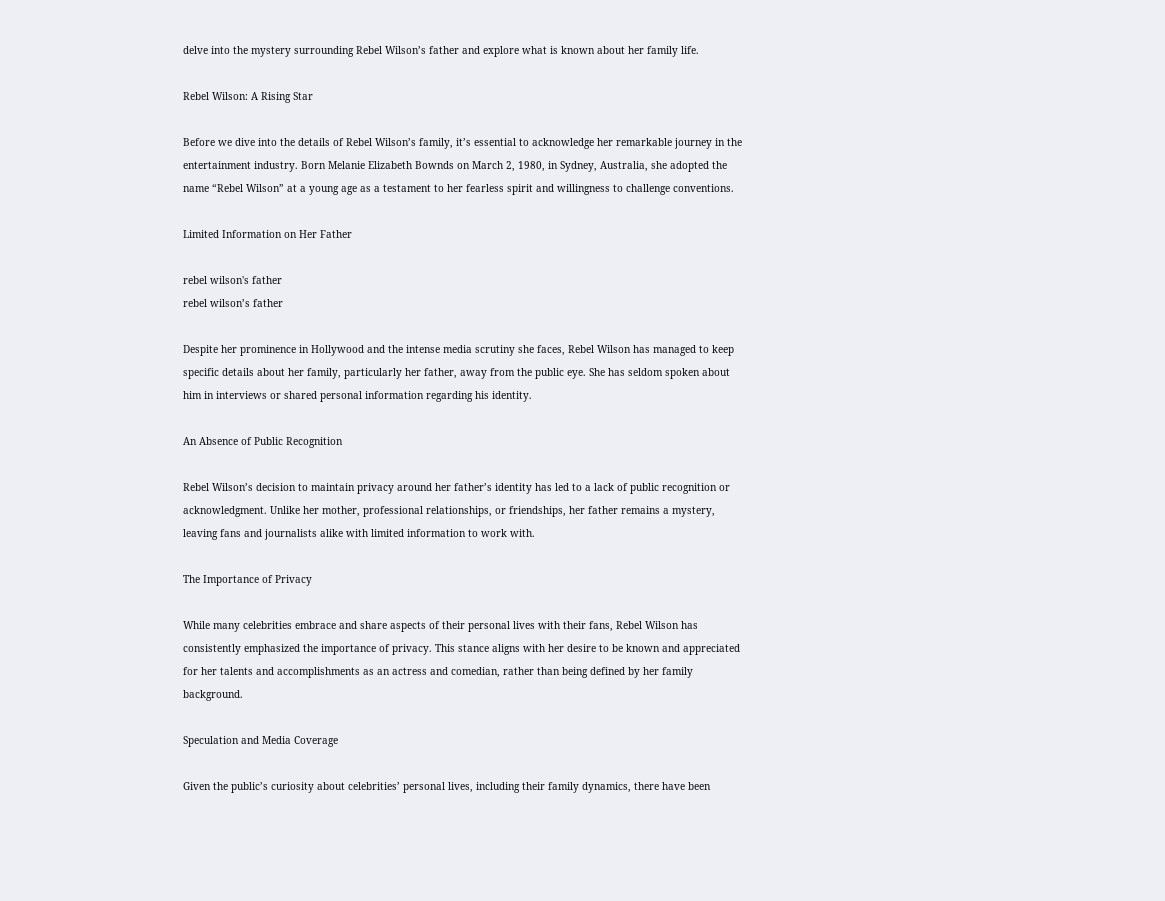delve into the mystery surrounding Rebel Wilson’s father and explore what is known about her family life.

Rebel Wilson: A Rising Star

Before we dive into the details of Rebel Wilson’s family, it’s essential to acknowledge her remarkable journey in the entertainment industry. Born Melanie Elizabeth Bownds on March 2, 1980, in Sydney, Australia, she adopted the name “Rebel Wilson” at a young age as a testament to her fearless spirit and willingness to challenge conventions.

Limited Information on Her Father

rebel wilson's father
rebel wilson’s father

Despite her prominence in Hollywood and the intense media scrutiny she faces, Rebel Wilson has managed to keep specific details about her family, particularly her father, away from the public eye. She has seldom spoken about him in interviews or shared personal information regarding his identity.

An Absence of Public Recognition

Rebel Wilson’s decision to maintain privacy around her father’s identity has led to a lack of public recognition or acknowledgment. Unlike her mother, professional relationships, or friendships, her father remains a mystery, leaving fans and journalists alike with limited information to work with.

The Importance of Privacy

While many celebrities embrace and share aspects of their personal lives with their fans, Rebel Wilson has consistently emphasized the importance of privacy. This stance aligns with her desire to be known and appreciated for her talents and accomplishments as an actress and comedian, rather than being defined by her family background.

Speculation and Media Coverage

Given the public’s curiosity about celebrities’ personal lives, including their family dynamics, there have been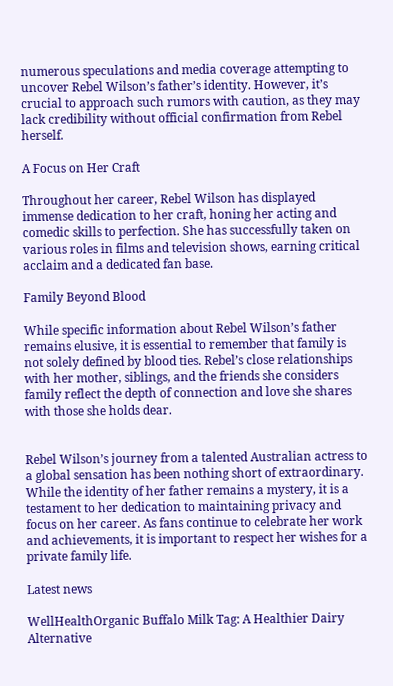numerous speculations and media coverage attempting to uncover Rebel Wilson’s father’s identity. However, it’s crucial to approach such rumors with caution, as they may lack credibility without official confirmation from Rebel herself.

A Focus on Her Craft

Throughout her career, Rebel Wilson has displayed immense dedication to her craft, honing her acting and comedic skills to perfection. She has successfully taken on various roles in films and television shows, earning critical acclaim and a dedicated fan base.

Family Beyond Blood

While specific information about Rebel Wilson’s father remains elusive, it is essential to remember that family is not solely defined by blood ties. Rebel’s close relationships with her mother, siblings, and the friends she considers family reflect the depth of connection and love she shares with those she holds dear.


Rebel Wilson’s journey from a talented Australian actress to a global sensation has been nothing short of extraordinary. While the identity of her father remains a mystery, it is a testament to her dedication to maintaining privacy and focus on her career. As fans continue to celebrate her work and achievements, it is important to respect her wishes for a private family life.

Latest news

WellHealthOrganic Buffalo Milk Tag: A Healthier Dairy Alternative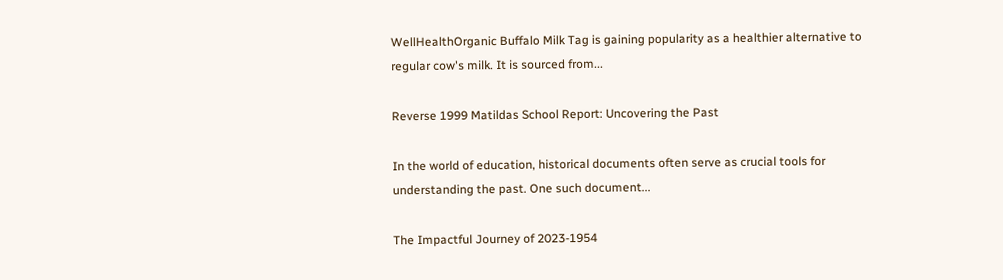WellHealthOrganic Buffalo Milk Tag is gaining popularity as a healthier alternative to regular cow's milk. It is sourced from...

Reverse 1999 Matildas School Report: Uncovering the Past

In the world of education, historical documents often serve as crucial tools for understanding the past. One such document...

The Impactful Journey of 2023-1954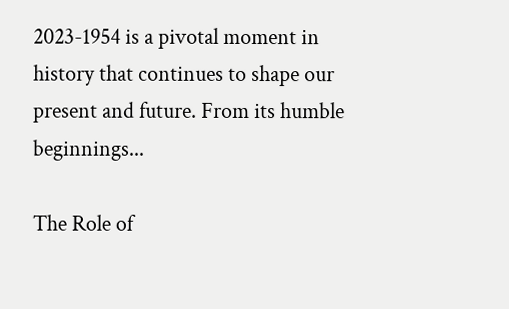2023-1954 is a pivotal moment in history that continues to shape our present and future. From its humble beginnings...

The Role of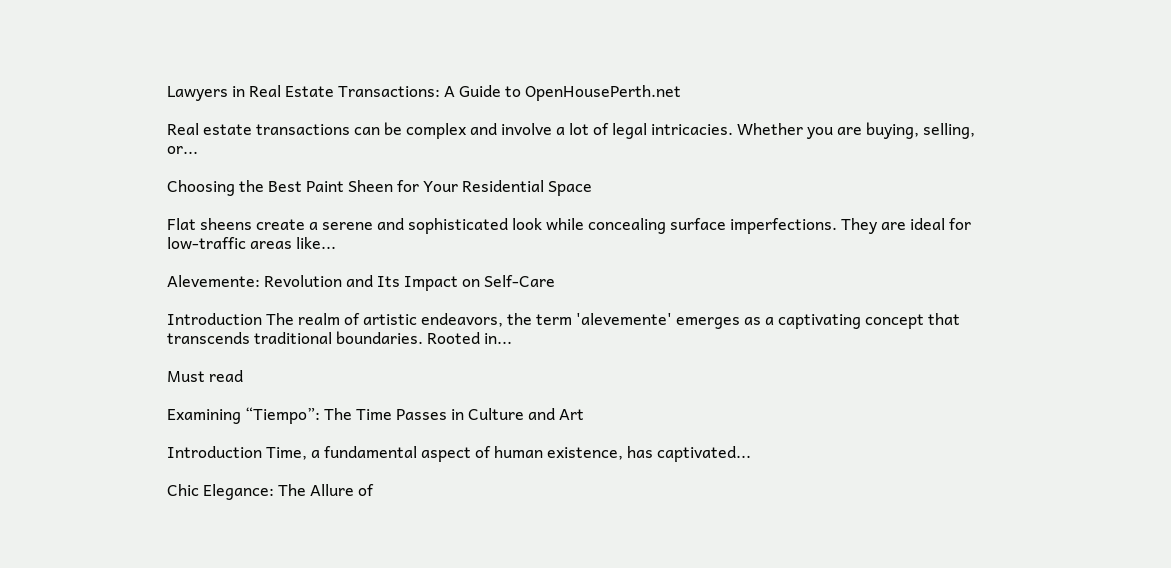Lawyers in Real Estate Transactions: A Guide to OpenHousePerth.net

Real estate transactions can be complex and involve a lot of legal intricacies. Whether you are buying, selling, or...

Choosing the Best Paint Sheen for Your Residential Space

Flat sheens create a serene and sophisticated look while concealing surface imperfections. They are ideal for low-traffic areas like...

Alevemente: Revolution and Its Impact on Self-Care

Introduction The realm of artistic endeavors, the term 'alevemente' emerges as a captivating concept that transcends traditional boundaries. Rooted in...

Must read

Examining “Tiempo”: The Time Passes in Culture and Art

Introduction Time, a fundamental aspect of human existence, has captivated...

Chic Elegance: The Allure of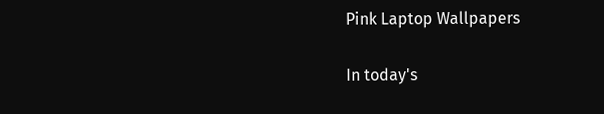Pink Laptop Wallpapers

In today's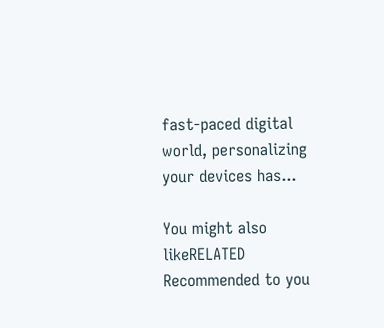fast-paced digital world, personalizing your devices has...

You might also likeRELATED
Recommended to you